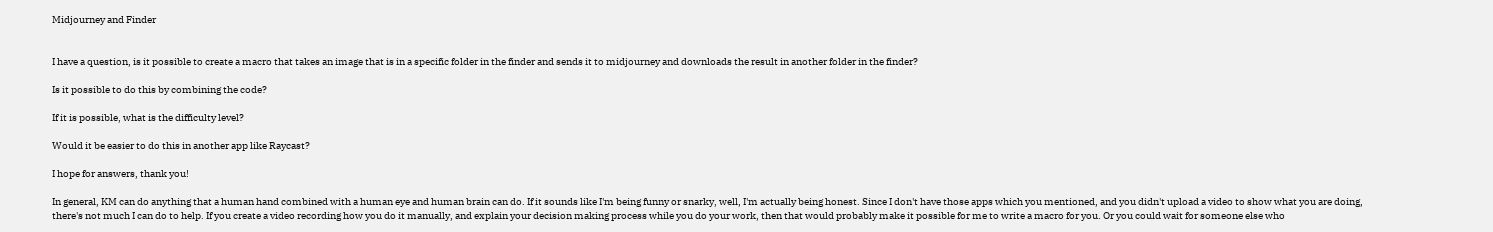Midjourney and Finder


I have a question, is it possible to create a macro that takes an image that is in a specific folder in the finder and sends it to midjourney and downloads the result in another folder in the finder?

Is it possible to do this by combining the code?

If it is possible, what is the difficulty level?

Would it be easier to do this in another app like Raycast?

I hope for answers, thank you!

In general, KM can do anything that a human hand combined with a human eye and human brain can do. If it sounds like I'm being funny or snarky, well, I'm actually being honest. Since I don't have those apps which you mentioned, and you didn't upload a video to show what you are doing, there's not much I can do to help. If you create a video recording how you do it manually, and explain your decision making process while you do your work, then that would probably make it possible for me to write a macro for you. Or you could wait for someone else who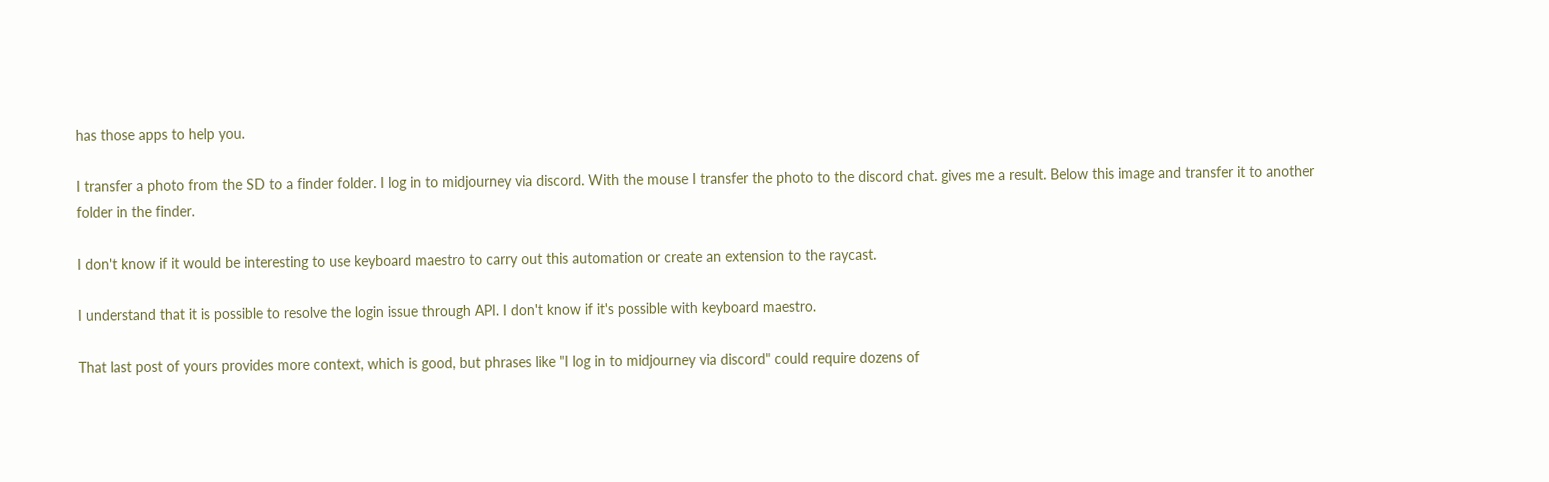has those apps to help you.

I transfer a photo from the SD to a finder folder. I log in to midjourney via discord. With the mouse I transfer the photo to the discord chat. gives me a result. Below this image and transfer it to another folder in the finder.

I don't know if it would be interesting to use keyboard maestro to carry out this automation or create an extension to the raycast.

I understand that it is possible to resolve the login issue through API. I don't know if it's possible with keyboard maestro.

That last post of yours provides more context, which is good, but phrases like "I log in to midjourney via discord" could require dozens of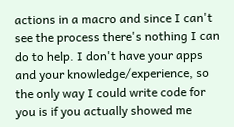actions in a macro and since I can't see the process there's nothing I can do to help. I don't have your apps and your knowledge/experience, so the only way I could write code for you is if you actually showed me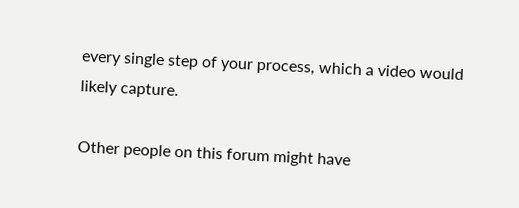every single step of your process, which a video would likely capture.

Other people on this forum might have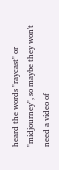heard the words "raycast" or "midjourney", so maybe they won't need a video of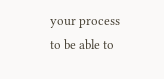your process to be able to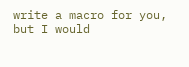write a macro for you, but I would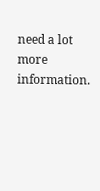need a lot more information.